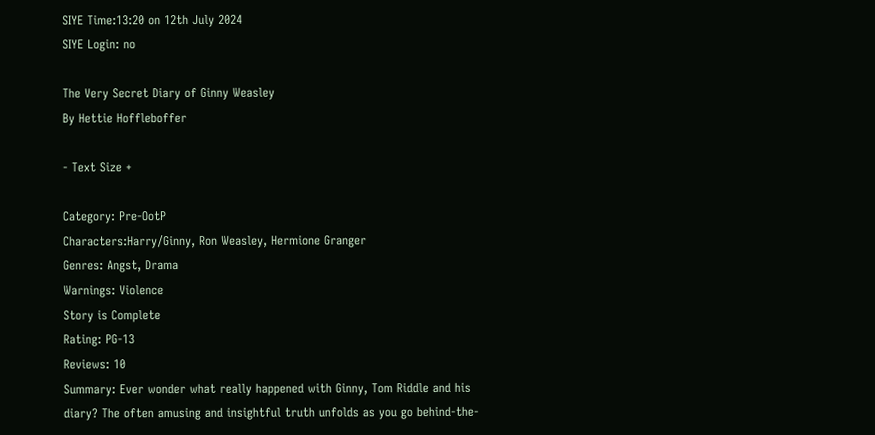SIYE Time:13:20 on 12th July 2024
SIYE Login: no

The Very Secret Diary of Ginny Weasley
By Hettie Hoffleboffer

- Text Size +

Category: Pre-OotP
Characters:Harry/Ginny, Ron Weasley, Hermione Granger
Genres: Angst, Drama
Warnings: Violence
Story is Complete
Rating: PG-13
Reviews: 10
Summary: Ever wonder what really happened with Ginny, Tom Riddle and his diary? The often amusing and insightful truth unfolds as you go behind-the-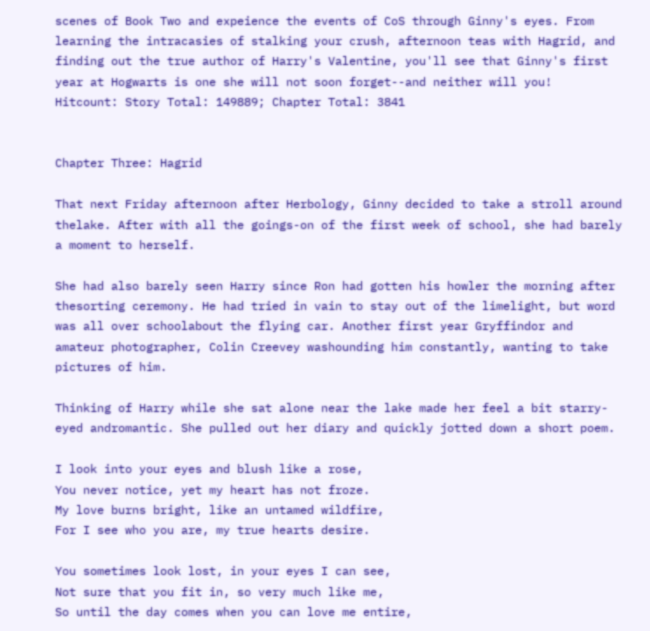scenes of Book Two and expeience the events of CoS through Ginny's eyes. From learning the intracasies of stalking your crush, afternoon teas with Hagrid, and finding out the true author of Harry's Valentine, you'll see that Ginny's first year at Hogwarts is one she will not soon forget--and neither will you!
Hitcount: Story Total: 149889; Chapter Total: 3841


Chapter Three: Hagrid

That next Friday afternoon after Herbology, Ginny decided to take a stroll around thelake. After with all the goings-on of the first week of school, she had barely a moment to herself.

She had also barely seen Harry since Ron had gotten his howler the morning after thesorting ceremony. He had tried in vain to stay out of the limelight, but word was all over schoolabout the flying car. Another first year Gryffindor and amateur photographer, Colin Creevey washounding him constantly, wanting to take pictures of him.

Thinking of Harry while she sat alone near the lake made her feel a bit starry- eyed andromantic. She pulled out her diary and quickly jotted down a short poem.

I look into your eyes and blush like a rose,
You never notice, yet my heart has not froze.
My love burns bright, like an untamed wildfire,
For I see who you are, my true hearts desire.

You sometimes look lost, in your eyes I can see,
Not sure that you fit in, so very much like me,
So until the day comes when you can love me entire,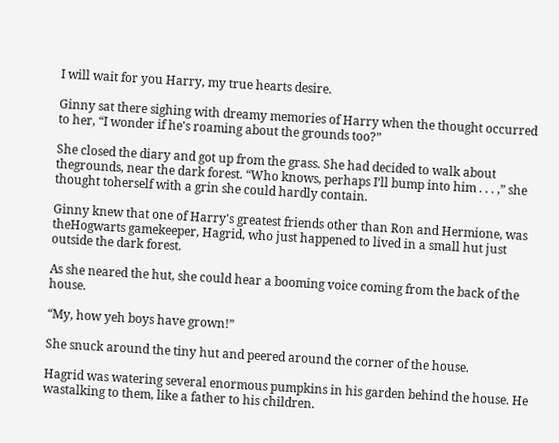I will wait for you Harry, my true hearts desire.

Ginny sat there sighing with dreamy memories of Harry when the thought occurred to her, “I wonder if he's roaming about the grounds too?”

She closed the diary and got up from the grass. She had decided to walk about thegrounds, near the dark forest. “Who knows, perhaps I’ll bump into him . . . ,” she thought toherself with a grin she could hardly contain.

Ginny knew that one of Harry's greatest friends other than Ron and Hermione, was theHogwarts gamekeeper, Hagrid, who just happened to lived in a small hut just outside the dark forest.

As she neared the hut, she could hear a booming voice coming from the back of the house.

“My, how yeh boys have grown!”

She snuck around the tiny hut and peered around the corner of the house.

Hagrid was watering several enormous pumpkins in his garden behind the house. He wastalking to them, like a father to his children.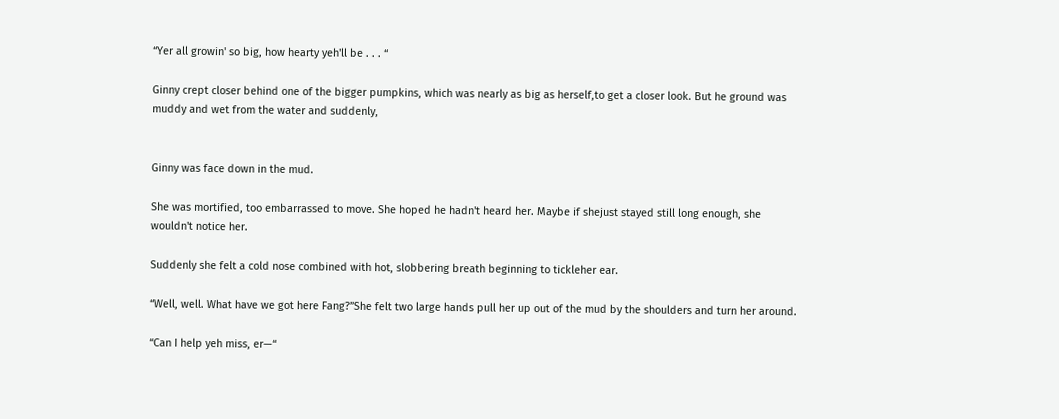“Yer all growin' so big, how hearty yeh'll be . . . “

Ginny crept closer behind one of the bigger pumpkins, which was nearly as big as herself,to get a closer look. But he ground was muddy and wet from the water and suddenly,


Ginny was face down in the mud.

She was mortified, too embarrassed to move. She hoped he hadn't heard her. Maybe if shejust stayed still long enough, she wouldn't notice her.

Suddenly she felt a cold nose combined with hot, slobbering breath beginning to tickleher ear.

“Well, well. What have we got here Fang?”She felt two large hands pull her up out of the mud by the shoulders and turn her around.

“Can I help yeh miss, er—“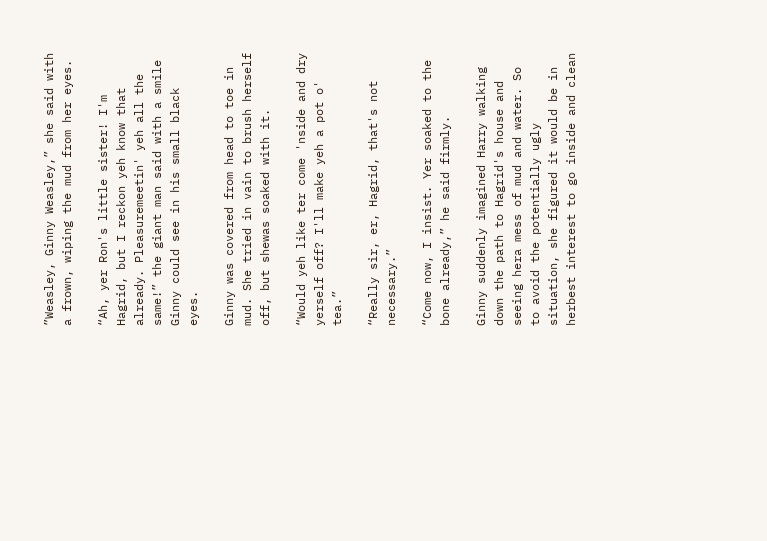”Weasley, Ginny Weasley,” she said with a frown, wiping the mud from her eyes.

“Ah, yer Ron's little sister! I'm Hagrid, but I reckon yeh know that already. Pleasuremeetin' yeh all the same!” the giant man said with a smile Ginny could see in his small black eyes.

Ginny was covered from head to toe in mud. She tried in vain to brush herself off, but shewas soaked with it.

“Would yeh like ter come 'nside and dry yerself off? I'll make yeh a pot o' tea.”

“Really sir, er, Hagrid, that's not necessary.”

“Come now, I insist. Yer soaked to the bone already,” he said firmly.

Ginny suddenly imagined Harry walking down the path to Hagrid's house and seeing hera mess of mud and water. So to avoid the potentially ugly situation, she figured it would be in herbest interest to go inside and clean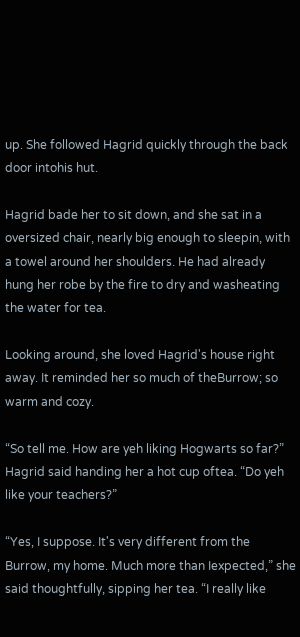up. She followed Hagrid quickly through the back door intohis hut.

Hagrid bade her to sit down, and she sat in a oversized chair, nearly big enough to sleepin, with a towel around her shoulders. He had already hung her robe by the fire to dry and washeating the water for tea.

Looking around, she loved Hagrid's house right away. It reminded her so much of theBurrow; so warm and cozy.

“So tell me. How are yeh liking Hogwarts so far?” Hagrid said handing her a hot cup oftea. “Do yeh like your teachers?”

“Yes, I suppose. It's very different from the Burrow, my home. Much more than Iexpected,” she said thoughtfully, sipping her tea. “I really like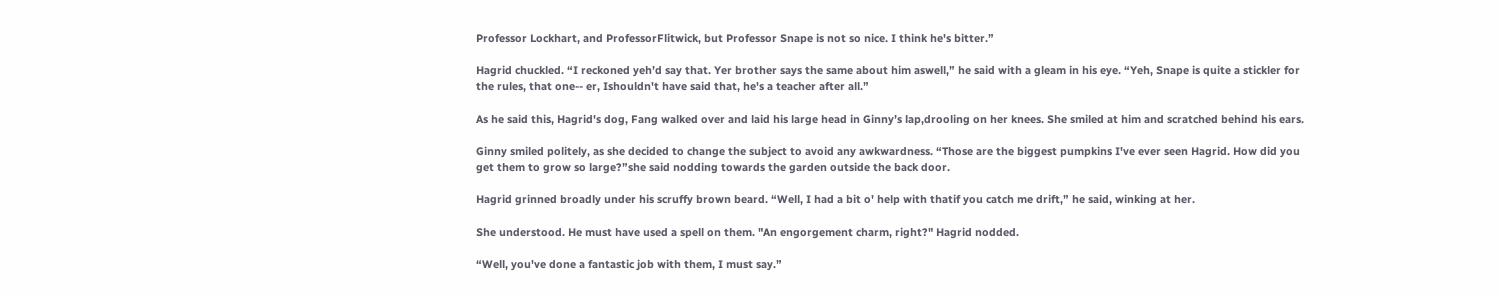Professor Lockhart, and ProfessorFlitwick, but Professor Snape is not so nice. I think he's bitter.”

Hagrid chuckled. “I reckoned yeh’d say that. Yer brother says the same about him aswell,” he said with a gleam in his eye. “Yeh, Snape is quite a stickler for the rules, that one-- er, Ishouldn't have said that, he's a teacher after all.”

As he said this, Hagrid's dog, Fang walked over and laid his large head in Ginny’s lap,drooling on her knees. She smiled at him and scratched behind his ears.

Ginny smiled politely, as she decided to change the subject to avoid any awkwardness. “Those are the biggest pumpkins I've ever seen Hagrid. How did you get them to grow so large?”she said nodding towards the garden outside the back door.

Hagrid grinned broadly under his scruffy brown beard. “Well, I had a bit o' help with thatif you catch me drift,” he said, winking at her.

She understood. He must have used a spell on them. "An engorgement charm, right?" Hagrid nodded.

“Well, you've done a fantastic job with them, I must say.”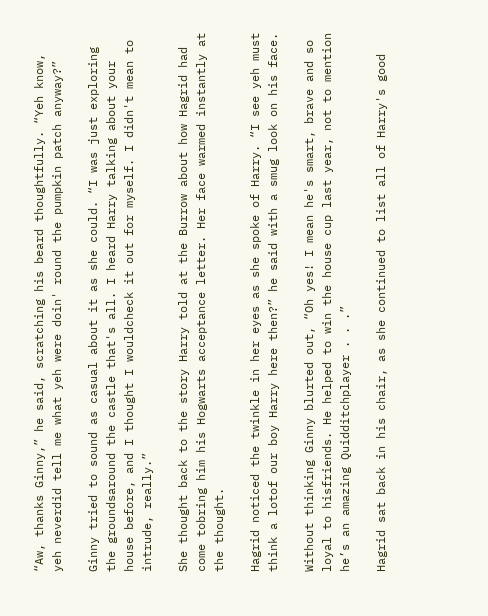“Aw, thanks Ginny,” he said, scratching his beard thoughtfully. “Yeh know, yeh neverdid tell me what yeh were doin' round the pumpkin patch anyway?”

Ginny tried to sound as casual about it as she could. “I was just exploring the groundsaround the castle that's all. I heard Harry talking about your house before, and I thought I wouldcheck it out for myself. I didn't mean to intrude, really.”

She thought back to the story Harry told at the Burrow about how Hagrid had come tobring him his Hogwarts acceptance letter. Her face warmed instantly at the thought.

Hagrid noticed the twinkle in her eyes as she spoke of Harry. “I see yeh must think a lotof our boy Harry here then?” he said with a smug look on his face.

Without thinking Ginny blurted out, “Oh yes! I mean he's smart, brave and so loyal to hisfriends. He helped to win the house cup last year, not to mention he’s an amazing Quidditchplayer . . .”

Hagrid sat back in his chair, as she continued to list all of Harry's good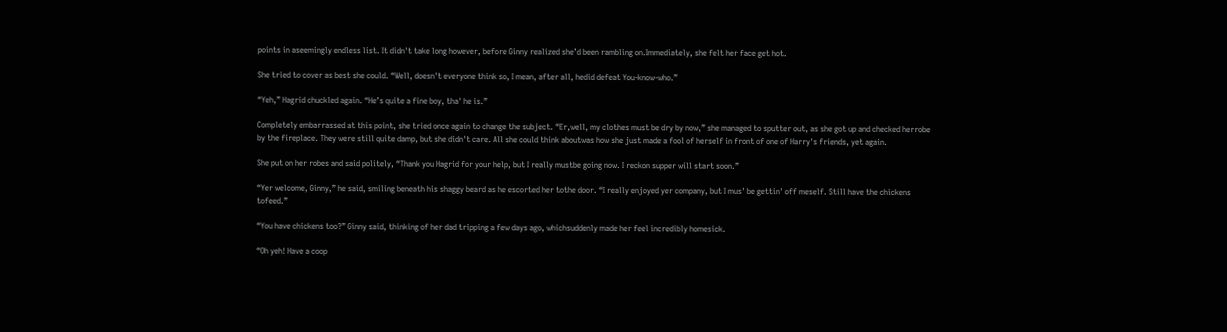points in aseemingly endless list. It didn't take long however, before Ginny realized she’d been rambling on.Immediately, she felt her face get hot.

She tried to cover as best she could. “Well, doesn't everyone think so, I mean, after all, hedid defeat You-know-who.”

“Yeh,” Hagrid chuckled again. “He’s quite a fine boy, tha' he is.”

Completely embarrassed at this point, she tried once again to change the subject. “Er,well, my clothes must be dry by now,” she managed to sputter out, as she got up and checked herrobe by the fireplace. They were still quite damp, but she didn't care. All she could think aboutwas how she just made a fool of herself in front of one of Harry's friends, yet again.

She put on her robes and said politely, “Thank you Hagrid for your help, but I really mustbe going now. I reckon supper will start soon.”

“Yer welcome, Ginny,” he said, smiling beneath his shaggy beard as he escorted her tothe door. “I really enjoyed yer company, but I mus' be gettin' off meself. Still have the chickens tofeed.”

“You have chickens too?” Ginny said, thinking of her dad tripping a few days ago, whichsuddenly made her feel incredibly homesick.

“Oh yeh! Have a coop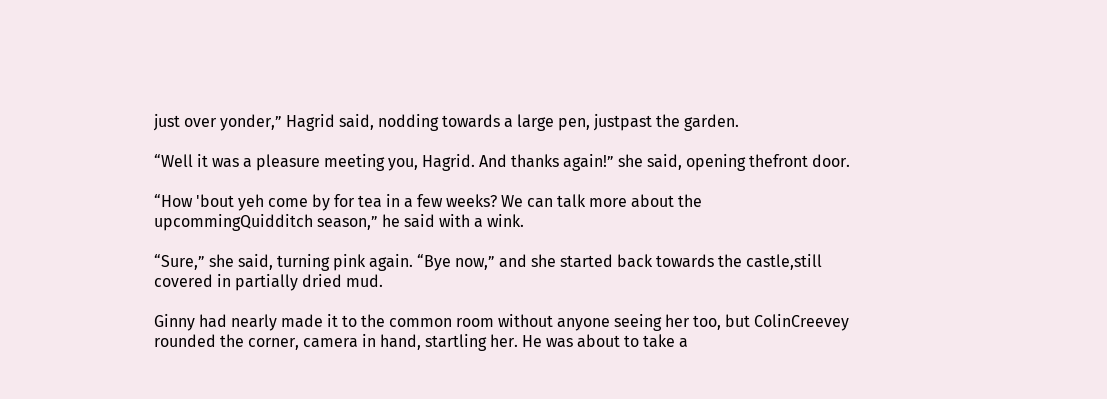just over yonder,” Hagrid said, nodding towards a large pen, justpast the garden.

“Well it was a pleasure meeting you, Hagrid. And thanks again!” she said, opening thefront door.

“How 'bout yeh come by for tea in a few weeks? We can talk more about the upcommingQuidditch season,” he said with a wink.

“Sure,” she said, turning pink again. “Bye now,” and she started back towards the castle,still covered in partially dried mud.

Ginny had nearly made it to the common room without anyone seeing her too, but ColinCreevey rounded the corner, camera in hand, startling her. He was about to take a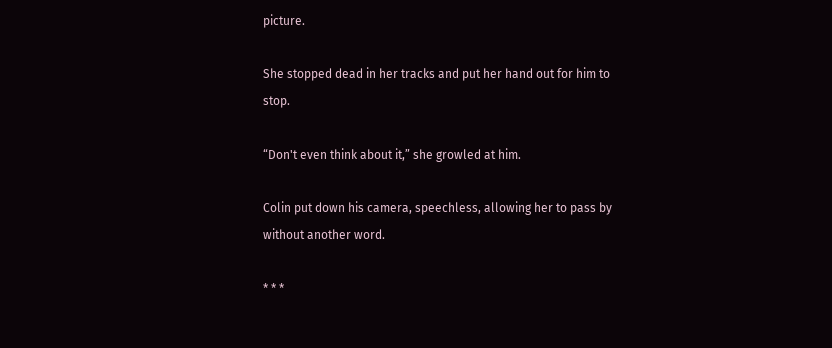picture.

She stopped dead in her tracks and put her hand out for him to stop.

“Don't even think about it,” she growled at him.

Colin put down his camera, speechless, allowing her to pass by without another word.

* * *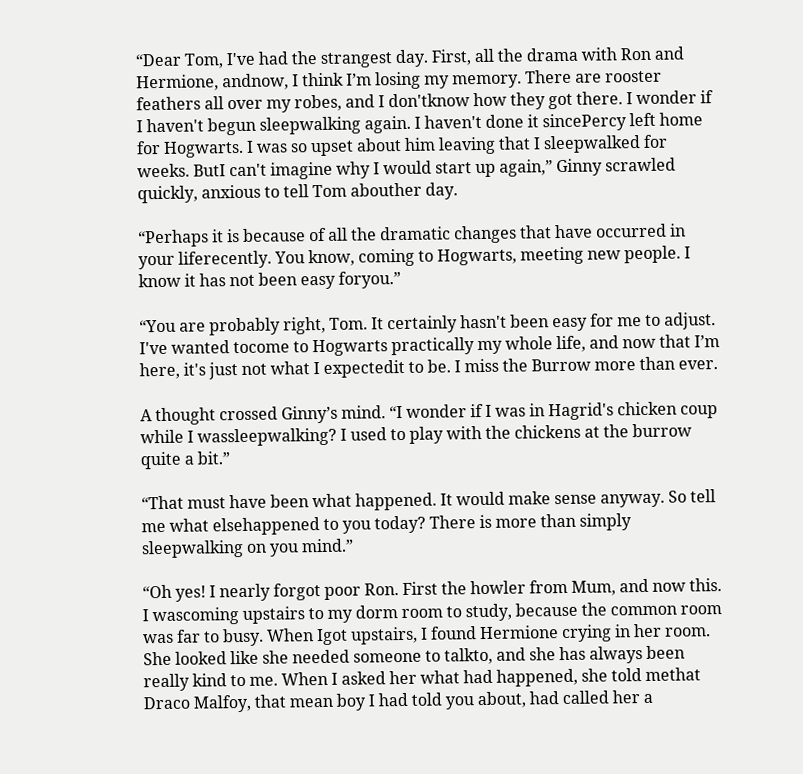“Dear Tom, I've had the strangest day. First, all the drama with Ron and Hermione, andnow, I think I’m losing my memory. There are rooster feathers all over my robes, and I don'tknow how they got there. I wonder if I haven't begun sleepwalking again. I haven't done it sincePercy left home for Hogwarts. I was so upset about him leaving that I sleepwalked for weeks. ButI can't imagine why I would start up again,” Ginny scrawled quickly, anxious to tell Tom abouther day.

“Perhaps it is because of all the dramatic changes that have occurred in your liferecently. You know, coming to Hogwarts, meeting new people. I know it has not been easy foryou.”

“You are probably right, Tom. It certainly hasn't been easy for me to adjust. I've wanted tocome to Hogwarts practically my whole life, and now that I’m here, it's just not what I expectedit to be. I miss the Burrow more than ever.

A thought crossed Ginny’s mind. “I wonder if I was in Hagrid's chicken coup while I wassleepwalking? I used to play with the chickens at the burrow quite a bit.”

“That must have been what happened. It would make sense anyway. So tell me what elsehappened to you today? There is more than simply sleepwalking on you mind.”

“Oh yes! I nearly forgot poor Ron. First the howler from Mum, and now this. I wascoming upstairs to my dorm room to study, because the common room was far to busy. When Igot upstairs, I found Hermione crying in her room. She looked like she needed someone to talkto, and she has always been really kind to me. When I asked her what had happened, she told methat Draco Malfoy, that mean boy I had told you about, had called her a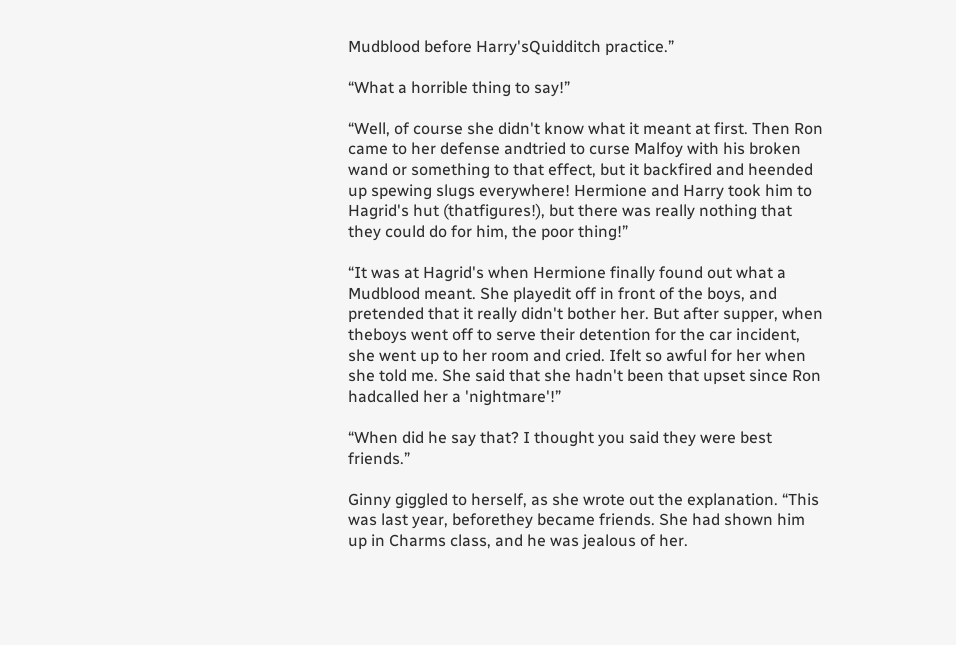Mudblood before Harry'sQuidditch practice.”

“What a horrible thing to say!”

“Well, of course she didn't know what it meant at first. Then Ron came to her defense andtried to curse Malfoy with his broken wand or something to that effect, but it backfired and heended up spewing slugs everywhere! Hermione and Harry took him to Hagrid's hut (thatfigures!), but there was really nothing that they could do for him, the poor thing!”

“It was at Hagrid's when Hermione finally found out what a Mudblood meant. She playedit off in front of the boys, and pretended that it really didn't bother her. But after supper, when theboys went off to serve their detention for the car incident, she went up to her room and cried. Ifelt so awful for her when she told me. She said that she hadn't been that upset since Ron hadcalled her a 'nightmare'!”

“When did he say that? I thought you said they were best friends.”

Ginny giggled to herself, as she wrote out the explanation. “This was last year, beforethey became friends. She had shown him up in Charms class, and he was jealous of her.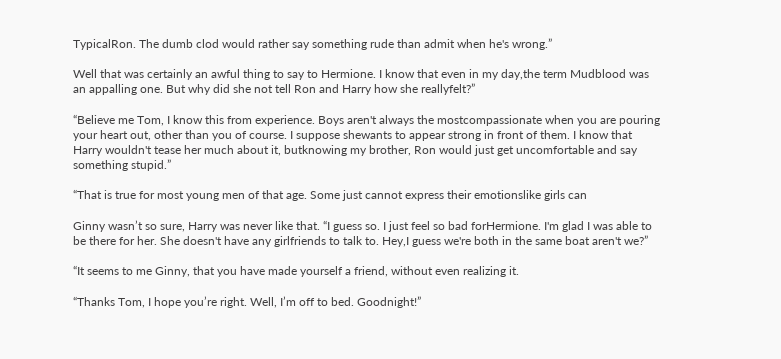TypicalRon. The dumb clod would rather say something rude than admit when he's wrong.”

Well that was certainly an awful thing to say to Hermione. I know that even in my day,the term Mudblood was an appalling one. But why did she not tell Ron and Harry how she reallyfelt?”

“Believe me Tom, I know this from experience. Boys aren't always the mostcompassionate when you are pouring your heart out, other than you of course. I suppose shewants to appear strong in front of them. I know that Harry wouldn't tease her much about it, butknowing my brother, Ron would just get uncomfortable and say something stupid.”

“That is true for most young men of that age. Some just cannot express their emotionslike girls can

Ginny wasn’t so sure, Harry was never like that. “I guess so. I just feel so bad forHermione. I'm glad I was able to be there for her. She doesn't have any girlfriends to talk to. Hey,I guess we're both in the same boat aren't we?”

“It seems to me Ginny, that you have made yourself a friend, without even realizing it.

“Thanks Tom, I hope you’re right. Well, I’m off to bed. Goodnight!”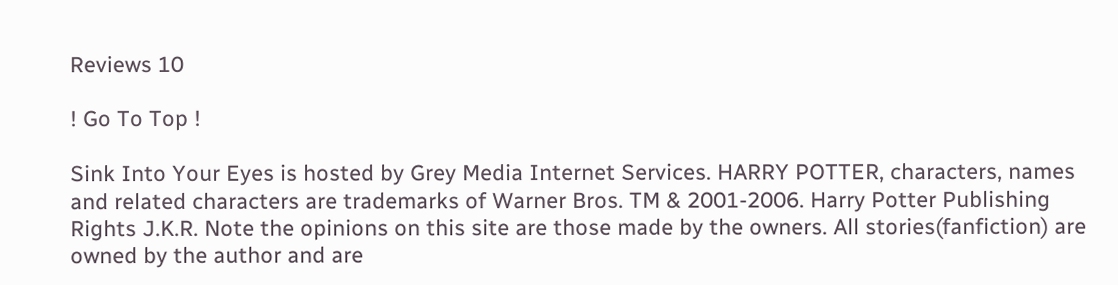Reviews 10

! Go To Top !

Sink Into Your Eyes is hosted by Grey Media Internet Services. HARRY POTTER, characters, names and related characters are trademarks of Warner Bros. TM & 2001-2006. Harry Potter Publishing Rights J.K.R. Note the opinions on this site are those made by the owners. All stories(fanfiction) are owned by the author and are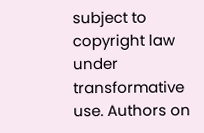subject to copyright law under transformative use. Authors on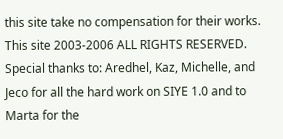this site take no compensation for their works. This site 2003-2006 ALL RIGHTS RESERVED. Special thanks to: Aredhel, Kaz, Michelle, and Jeco for all the hard work on SIYE 1.0 and to Marta for the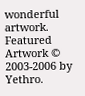wonderful artwork.
Featured Artwork © 2003-2006 by Yethro.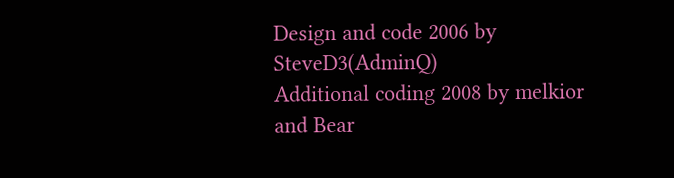Design and code 2006 by SteveD3(AdminQ)
Additional coding 2008 by melkior and Bear